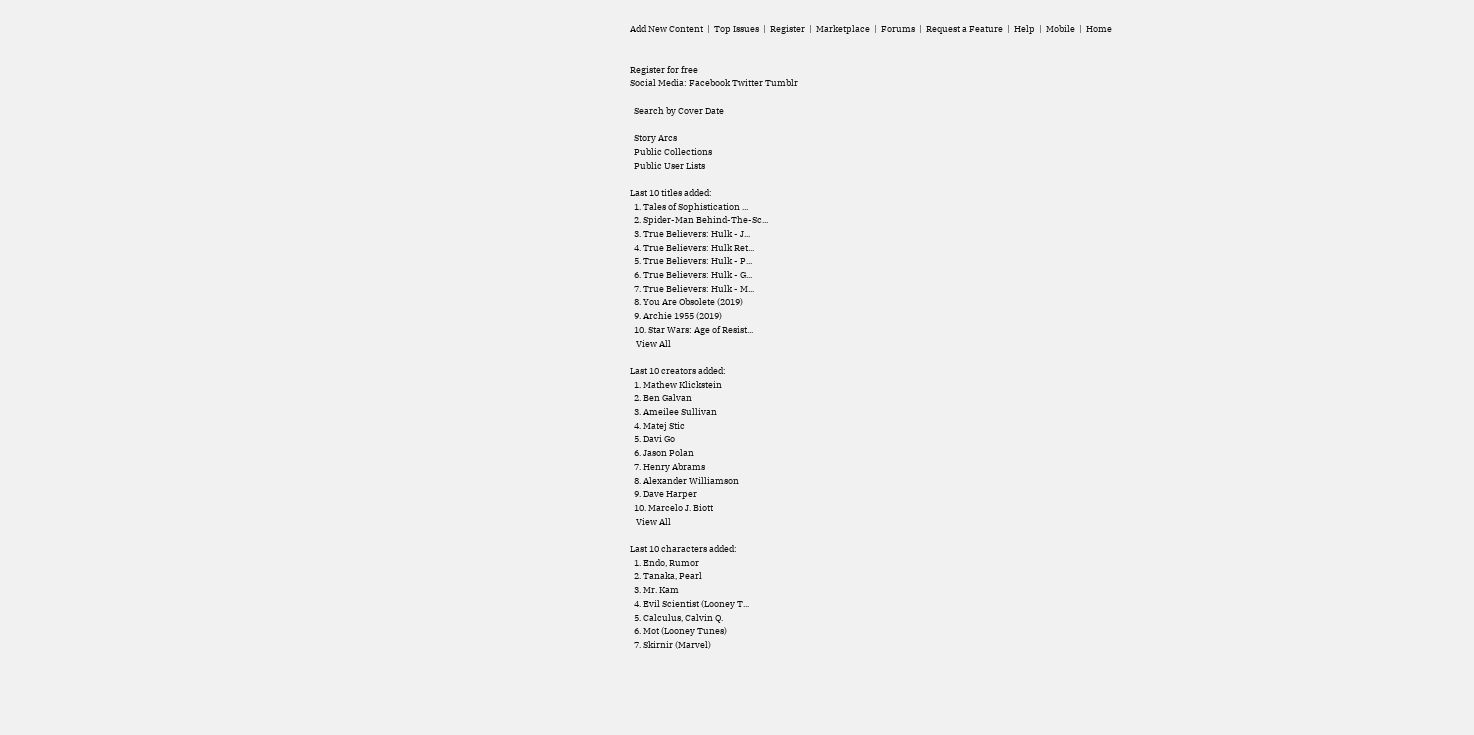Add New Content  |  Top Issues  |  Register  |  Marketplace  |  Forums  |  Request a Feature  |  Help  |  Mobile  |  Home


Register for free
Social Media: Facebook Twitter Tumblr

  Search by Cover Date

  Story Arcs
  Public Collections
  Public User Lists

Last 10 titles added:
  1. Tales of Sophistication ...
  2. Spider-Man Behind-The-Sc...
  3. True Believers: Hulk - J...
  4. True Believers: Hulk Ret...
  5. True Believers: Hulk - P...
  6. True Believers: Hulk - G...
  7. True Believers: Hulk - M...
  8. You Are Obsolete (2019)
  9. Archie 1955 (2019)
  10. Star Wars: Age of Resist...
   View All

Last 10 creators added:
  1. Mathew Klickstein
  2. Ben Galvan
  3. Ameilee Sullivan
  4. Matej Stic
  5. Davi Go
  6. Jason Polan
  7. Henry Abrams
  8. Alexander Williamson
  9. Dave Harper
  10. Marcelo J. Biott
   View All

Last 10 characters added:
  1. Endo, Rumor
  2. Tanaka, Pearl
  3. Mr. Kam
  4. Evil Scientist (Looney T...
  5. Calculus, Calvin Q.
  6. Mot (Looney Tunes)
  7. Skirnir (Marvel)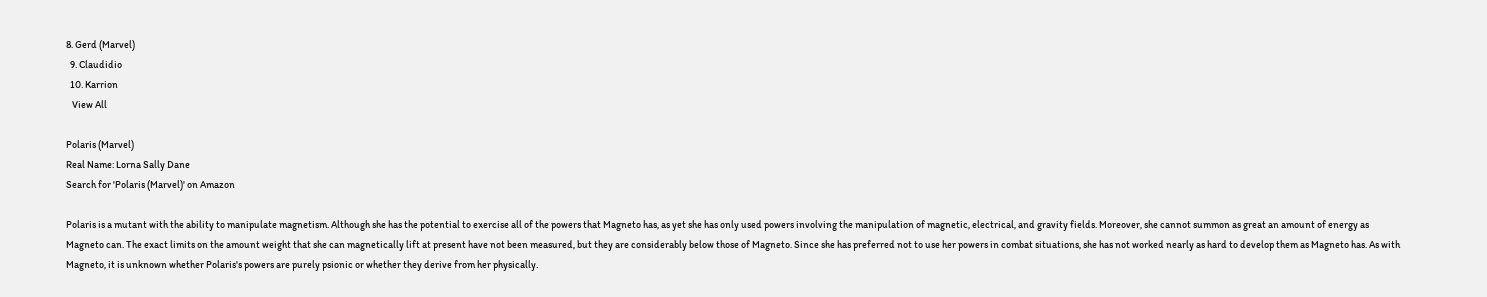8. Gerd (Marvel)
  9. Claudidio
  10. Karrion
   View All

Polaris (Marvel)
Real Name: Lorna Sally Dane
Search for 'Polaris (Marvel)' on Amazon

Polaris is a mutant with the ability to manipulate magnetism. Although she has the potential to exercise all of the powers that Magneto has, as yet she has only used powers involving the manipulation of magnetic, electrical, and gravity fields. Moreover, she cannot summon as great an amount of energy as Magneto can. The exact limits on the amount weight that she can magnetically lift at present have not been measured, but they are considerably below those of Magneto. Since she has preferred not to use her powers in combat situations, she has not worked nearly as hard to develop them as Magneto has. As with Magneto, it is unknown whether Polaris's powers are purely psionic or whether they derive from her physically.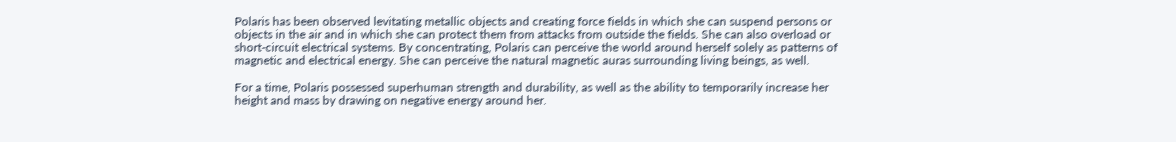Polaris has been observed levitating metallic objects and creating force fields in which she can suspend persons or objects in the air and in which she can protect them from attacks from outside the fields. She can also overload or short-circuit electrical systems. By concentrating, Polaris can perceive the world around herself solely as patterns of magnetic and electrical energy. She can perceive the natural magnetic auras surrounding living beings, as well.

For a time, Polaris possessed superhuman strength and durability, as well as the ability to temporarily increase her height and mass by drawing on negative energy around her.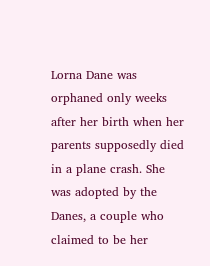Lorna Dane was orphaned only weeks after her birth when her parents supposedly died in a plane crash. She was adopted by the Danes, a couple who claimed to be her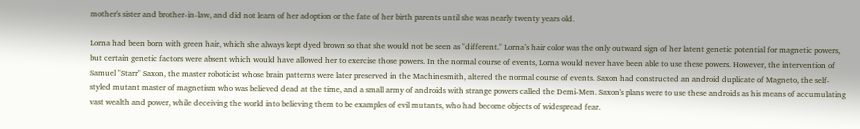mother's sister and brother-in-law, and did not learn of her adoption or the fate of her birth parents until she was nearly twenty years old.

Lorna had been born with green hair, which she always kept dyed brown so that she would not be seen as "different." Lorna’s hair color was the only outward sign of her latent genetic potential for magnetic powers, but certain genetic factors were absent which would have allowed her to exercise those powers. In the normal course of events, Lorna would never have been able to use these powers. However, the intervention of Samuel "Starr" Saxon, the master roboticist whose brain patterns were later preserved in the Machinesmith, altered the normal course of events. Saxon had constructed an android duplicate of Magneto, the self-styled mutant master of magnetism who was believed dead at the time, and a small army of androids with strange powers called the Demi-Men. Saxon's plans were to use these androids as his means of accumulating vast wealth and power, while deceiving the world into believing them to be examples of evil mutants, who had become objects of widespread fear.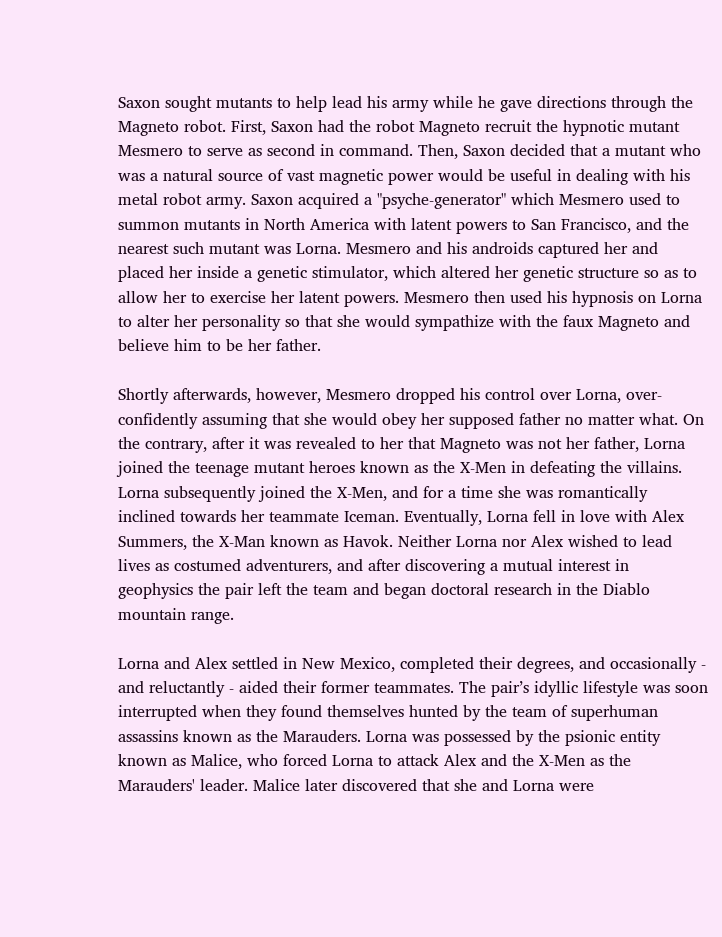Saxon sought mutants to help lead his army while he gave directions through the Magneto robot. First, Saxon had the robot Magneto recruit the hypnotic mutant Mesmero to serve as second in command. Then, Saxon decided that a mutant who was a natural source of vast magnetic power would be useful in dealing with his metal robot army. Saxon acquired a "psyche-generator" which Mesmero used to summon mutants in North America with latent powers to San Francisco, and the nearest such mutant was Lorna. Mesmero and his androids captured her and placed her inside a genetic stimulator, which altered her genetic structure so as to allow her to exercise her latent powers. Mesmero then used his hypnosis on Lorna to alter her personality so that she would sympathize with the faux Magneto and believe him to be her father.

Shortly afterwards, however, Mesmero dropped his control over Lorna, over-confidently assuming that she would obey her supposed father no matter what. On the contrary, after it was revealed to her that Magneto was not her father, Lorna joined the teenage mutant heroes known as the X-Men in defeating the villains. Lorna subsequently joined the X-Men, and for a time she was romantically inclined towards her teammate Iceman. Eventually, Lorna fell in love with Alex Summers, the X-Man known as Havok. Neither Lorna nor Alex wished to lead lives as costumed adventurers, and after discovering a mutual interest in geophysics the pair left the team and began doctoral research in the Diablo mountain range.

Lorna and Alex settled in New Mexico, completed their degrees, and occasionally - and reluctantly - aided their former teammates. The pair’s idyllic lifestyle was soon interrupted when they found themselves hunted by the team of superhuman assassins known as the Marauders. Lorna was possessed by the psionic entity known as Malice, who forced Lorna to attack Alex and the X-Men as the Marauders' leader. Malice later discovered that she and Lorna were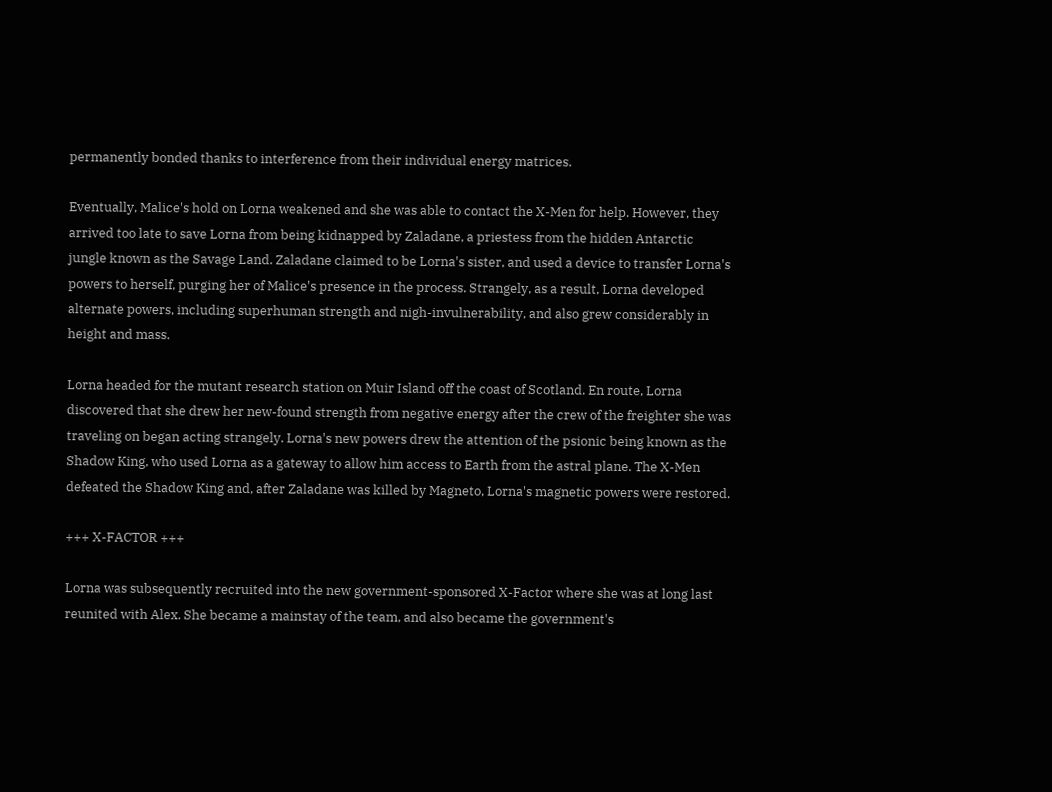permanently bonded thanks to interference from their individual energy matrices.

Eventually, Malice's hold on Lorna weakened and she was able to contact the X-Men for help. However, they arrived too late to save Lorna from being kidnapped by Zaladane, a priestess from the hidden Antarctic jungle known as the Savage Land. Zaladane claimed to be Lorna's sister, and used a device to transfer Lorna's powers to herself, purging her of Malice's presence in the process. Strangely, as a result, Lorna developed alternate powers, including superhuman strength and nigh-invulnerability, and also grew considerably in height and mass.

Lorna headed for the mutant research station on Muir Island off the coast of Scotland. En route, Lorna discovered that she drew her new-found strength from negative energy after the crew of the freighter she was traveling on began acting strangely. Lorna's new powers drew the attention of the psionic being known as the Shadow King, who used Lorna as a gateway to allow him access to Earth from the astral plane. The X-Men defeated the Shadow King and, after Zaladane was killed by Magneto, Lorna's magnetic powers were restored.

+++ X-FACTOR +++

Lorna was subsequently recruited into the new government-sponsored X-Factor where she was at long last reunited with Alex. She became a mainstay of the team, and also became the government's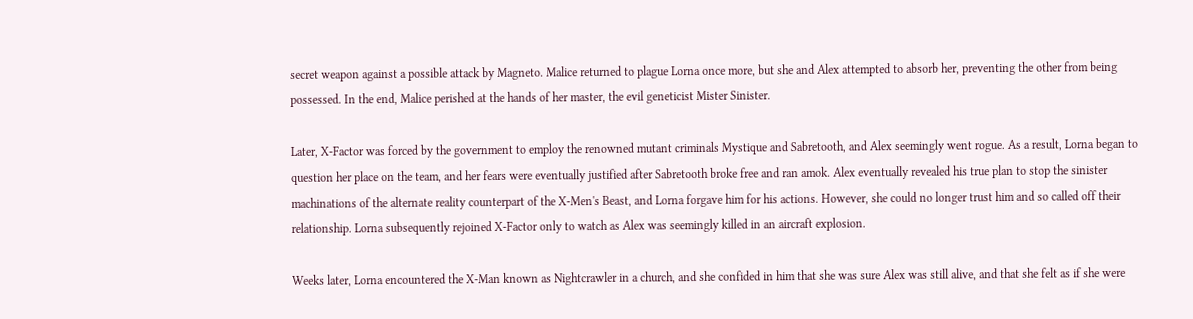secret weapon against a possible attack by Magneto. Malice returned to plague Lorna once more, but she and Alex attempted to absorb her, preventing the other from being possessed. In the end, Malice perished at the hands of her master, the evil geneticist Mister Sinister.

Later, X-Factor was forced by the government to employ the renowned mutant criminals Mystique and Sabretooth, and Alex seemingly went rogue. As a result, Lorna began to question her place on the team, and her fears were eventually justified after Sabretooth broke free and ran amok. Alex eventually revealed his true plan to stop the sinister machinations of the alternate reality counterpart of the X-Men's Beast, and Lorna forgave him for his actions. However, she could no longer trust him and so called off their relationship. Lorna subsequently rejoined X-Factor only to watch as Alex was seemingly killed in an aircraft explosion.

Weeks later, Lorna encountered the X-Man known as Nightcrawler in a church, and she confided in him that she was sure Alex was still alive, and that she felt as if she were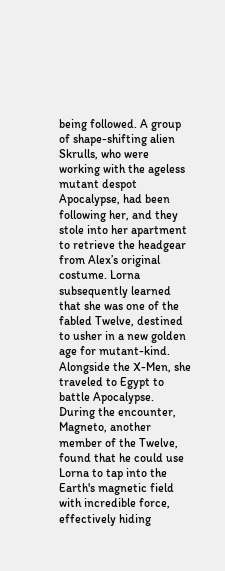being followed. A group of shape-shifting alien Skrulls, who were working with the ageless mutant despot Apocalypse, had been following her, and they stole into her apartment to retrieve the headgear from Alex’s original costume. Lorna subsequently learned that she was one of the fabled Twelve, destined to usher in a new golden age for mutant-kind. Alongside the X-Men, she traveled to Egypt to battle Apocalypse. During the encounter, Magneto, another member of the Twelve, found that he could use Lorna to tap into the Earth's magnetic field with incredible force, effectively hiding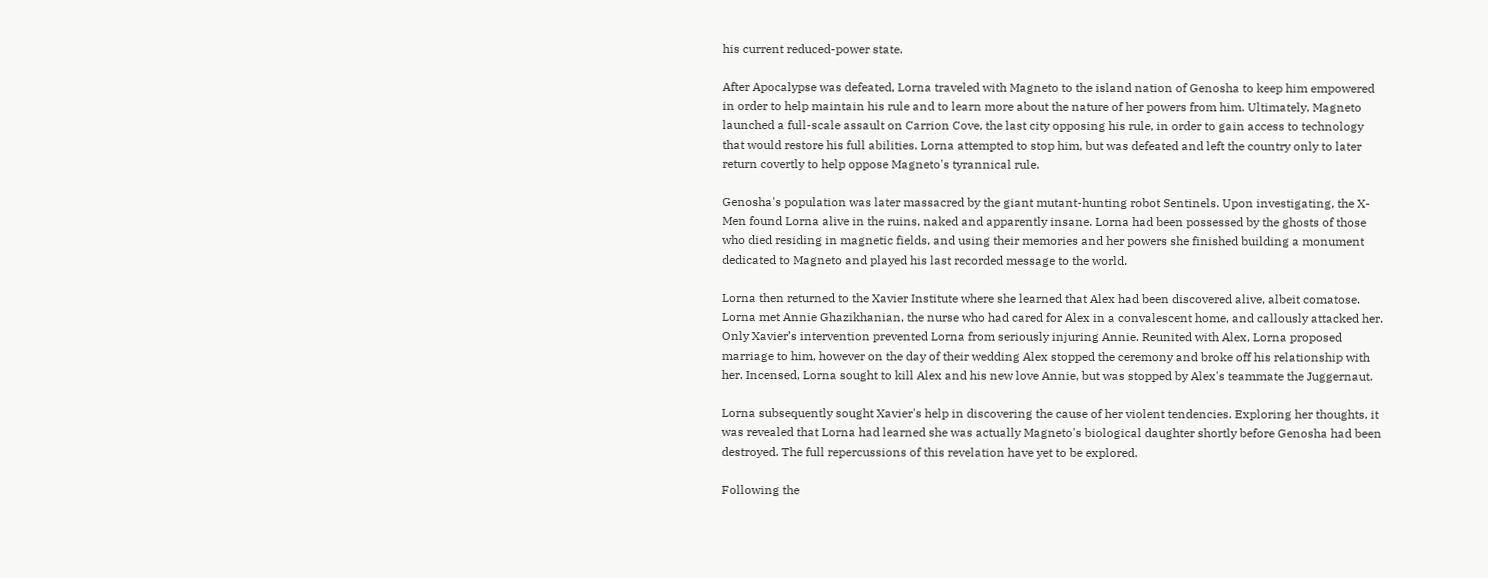his current reduced-power state.

After Apocalypse was defeated, Lorna traveled with Magneto to the island nation of Genosha to keep him empowered in order to help maintain his rule and to learn more about the nature of her powers from him. Ultimately, Magneto launched a full-scale assault on Carrion Cove, the last city opposing his rule, in order to gain access to technology that would restore his full abilities. Lorna attempted to stop him, but was defeated and left the country only to later return covertly to help oppose Magneto's tyrannical rule.

Genosha's population was later massacred by the giant mutant-hunting robot Sentinels. Upon investigating, the X-Men found Lorna alive in the ruins, naked and apparently insane. Lorna had been possessed by the ghosts of those who died residing in magnetic fields, and using their memories and her powers she finished building a monument dedicated to Magneto and played his last recorded message to the world.

Lorna then returned to the Xavier Institute where she learned that Alex had been discovered alive, albeit comatose. Lorna met Annie Ghazikhanian, the nurse who had cared for Alex in a convalescent home, and callously attacked her. Only Xavier’s intervention prevented Lorna from seriously injuring Annie. Reunited with Alex, Lorna proposed marriage to him, however on the day of their wedding Alex stopped the ceremony and broke off his relationship with her. Incensed, Lorna sought to kill Alex and his new love Annie, but was stopped by Alex's teammate the Juggernaut.

Lorna subsequently sought Xavier's help in discovering the cause of her violent tendencies. Exploring her thoughts, it was revealed that Lorna had learned she was actually Magneto's biological daughter shortly before Genosha had been destroyed. The full repercussions of this revelation have yet to be explored.

Following the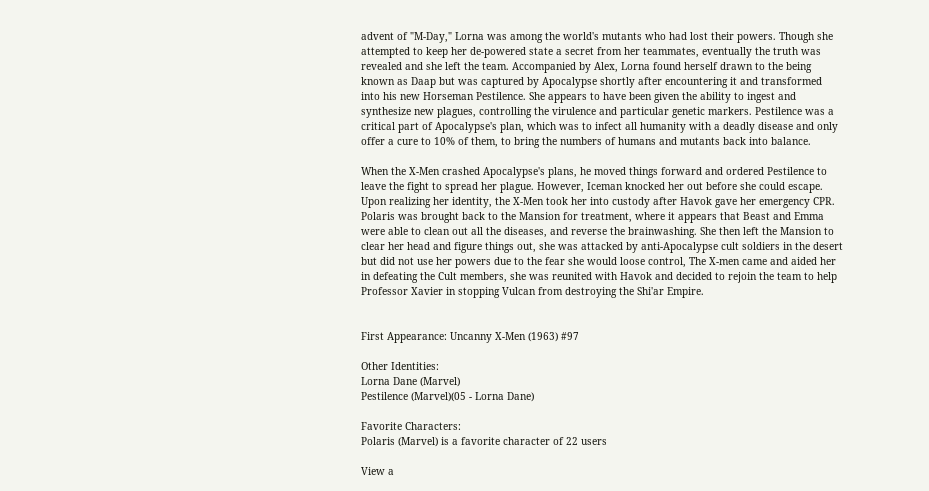advent of "M-Day," Lorna was among the world's mutants who had lost their powers. Though she attempted to keep her de-powered state a secret from her teammates, eventually the truth was revealed and she left the team. Accompanied by Alex, Lorna found herself drawn to the being known as Daap but was captured by Apocalypse shortly after encountering it and transformed into his new Horseman Pestilence. She appears to have been given the ability to ingest and synthesize new plagues, controlling the virulence and particular genetic markers. Pestilence was a critical part of Apocalypse's plan, which was to infect all humanity with a deadly disease and only offer a cure to 10% of them, to bring the numbers of humans and mutants back into balance.

When the X-Men crashed Apocalypse's plans, he moved things forward and ordered Pestilence to leave the fight to spread her plague. However, Iceman knocked her out before she could escape. Upon realizing her identity, the X-Men took her into custody after Havok gave her emergency CPR. Polaris was brought back to the Mansion for treatment, where it appears that Beast and Emma were able to clean out all the diseases, and reverse the brainwashing. She then left the Mansion to clear her head and figure things out, she was attacked by anti-Apocalypse cult soldiers in the desert but did not use her powers due to the fear she would loose control, The X-men came and aided her in defeating the Cult members, she was reunited with Havok and decided to rejoin the team to help Professor Xavier in stopping Vulcan from destroying the Shi'ar Empire.


First Appearance: Uncanny X-Men (1963) #97

Other Identities:
Lorna Dane (Marvel)
Pestilence (Marvel)(05 - Lorna Dane)

Favorite Characters:
Polaris (Marvel) is a favorite character of 22 users

View a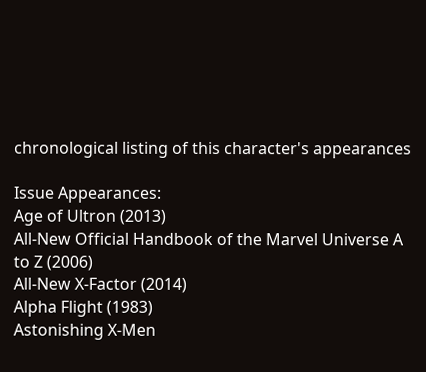chronological listing of this character's appearances

Issue Appearances:
Age of Ultron (2013)
All-New Official Handbook of the Marvel Universe A to Z (2006)
All-New X-Factor (2014)
Alpha Flight (1983)
Astonishing X-Men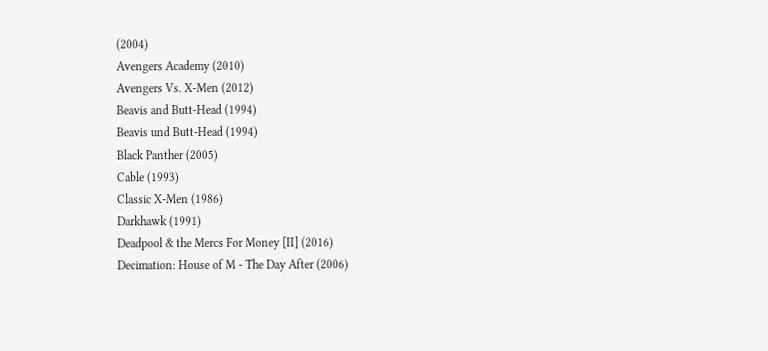(2004)
Avengers Academy (2010)
Avengers Vs. X-Men (2012)
Beavis and Butt-Head (1994)
Beavis und Butt-Head (1994)
Black Panther (2005)
Cable (1993)
Classic X-Men (1986)
Darkhawk (1991)
Deadpool & the Mercs For Money [II] (2016)
Decimation: House of M - The Day After (2006)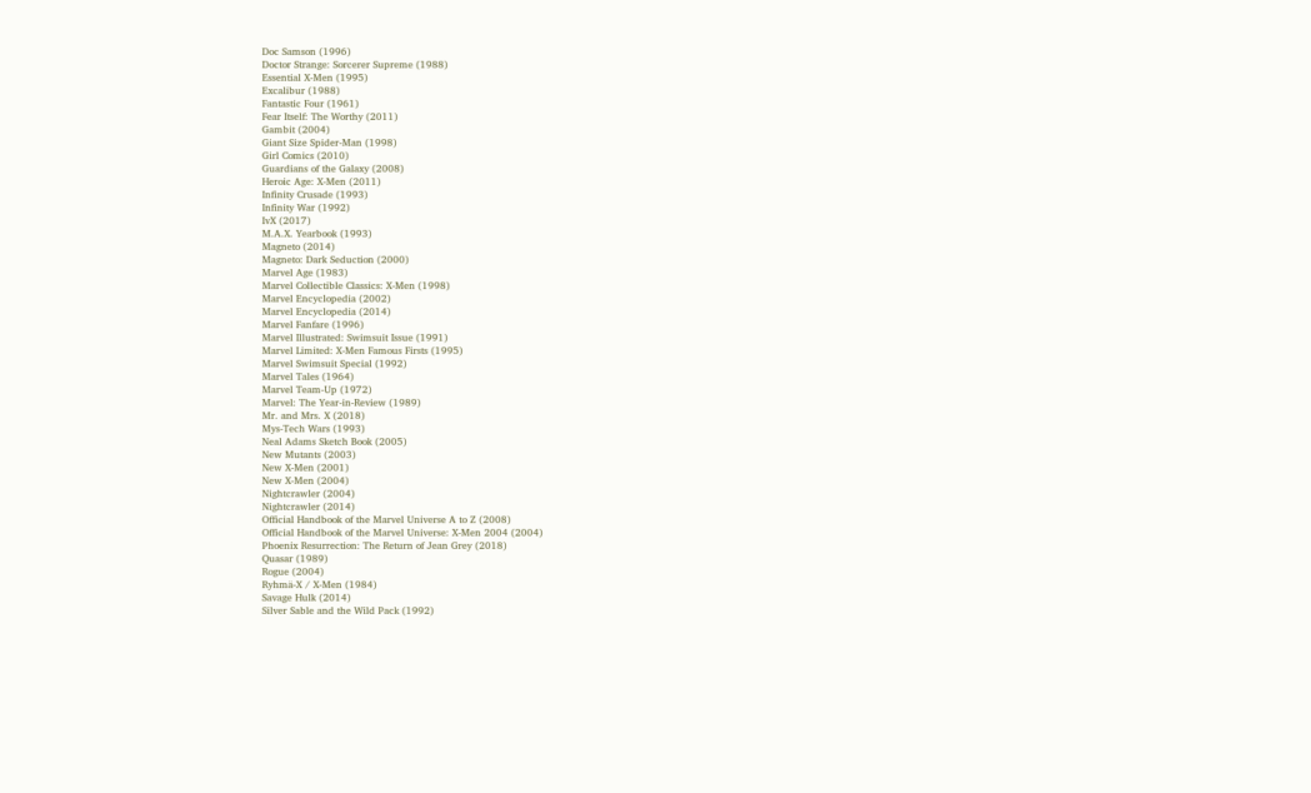Doc Samson (1996)
Doctor Strange: Sorcerer Supreme (1988)
Essential X-Men (1995)
Excalibur (1988)
Fantastic Four (1961)
Fear Itself: The Worthy (2011)
Gambit (2004)
Giant Size Spider-Man (1998)
Girl Comics (2010)
Guardians of the Galaxy (2008)
Heroic Age: X-Men (2011)
Infinity Crusade (1993)
Infinity War (1992)
IvX (2017)
M.A.X. Yearbook (1993)
Magneto (2014)
Magneto: Dark Seduction (2000)
Marvel Age (1983)
Marvel Collectible Classics: X-Men (1998)
Marvel Encyclopedia (2002)
Marvel Encyclopedia (2014)
Marvel Fanfare (1996)
Marvel Illustrated: Swimsuit Issue (1991)
Marvel Limited: X-Men Famous Firsts (1995)
Marvel Swimsuit Special (1992)
Marvel Tales (1964)
Marvel Team-Up (1972)
Marvel: The Year-in-Review (1989)
Mr. and Mrs. X (2018)
Mys-Tech Wars (1993)
Neal Adams Sketch Book (2005)
New Mutants (2003)
New X-Men (2001)
New X-Men (2004)
Nightcrawler (2004)
Nightcrawler (2014)
Official Handbook of the Marvel Universe A to Z (2008)
Official Handbook of the Marvel Universe: X-Men 2004 (2004)
Phoenix Resurrection: The Return of Jean Grey (2018)
Quasar (1989)
Rogue (2004)
Ryhmä-X / X-Men (1984)
Savage Hulk (2014)
Silver Sable and the Wild Pack (1992)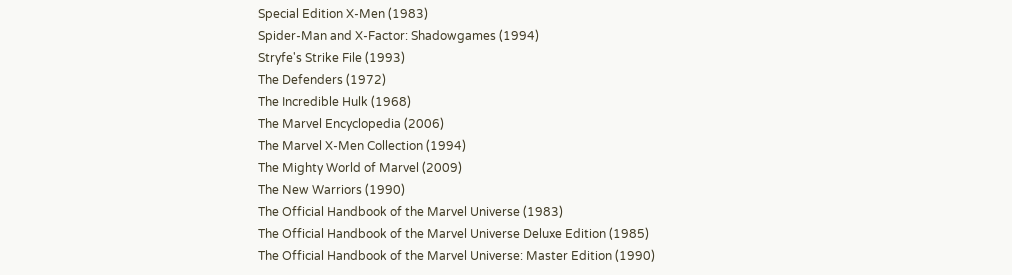Special Edition X-Men (1983)
Spider-Man and X-Factor: Shadowgames (1994)
Stryfe's Strike File (1993)
The Defenders (1972)
The Incredible Hulk (1968)
The Marvel Encyclopedia (2006)
The Marvel X-Men Collection (1994)
The Mighty World of Marvel (2009)
The New Warriors (1990)
The Official Handbook of the Marvel Universe (1983)
The Official Handbook of the Marvel Universe Deluxe Edition (1985)
The Official Handbook of the Marvel Universe: Master Edition (1990)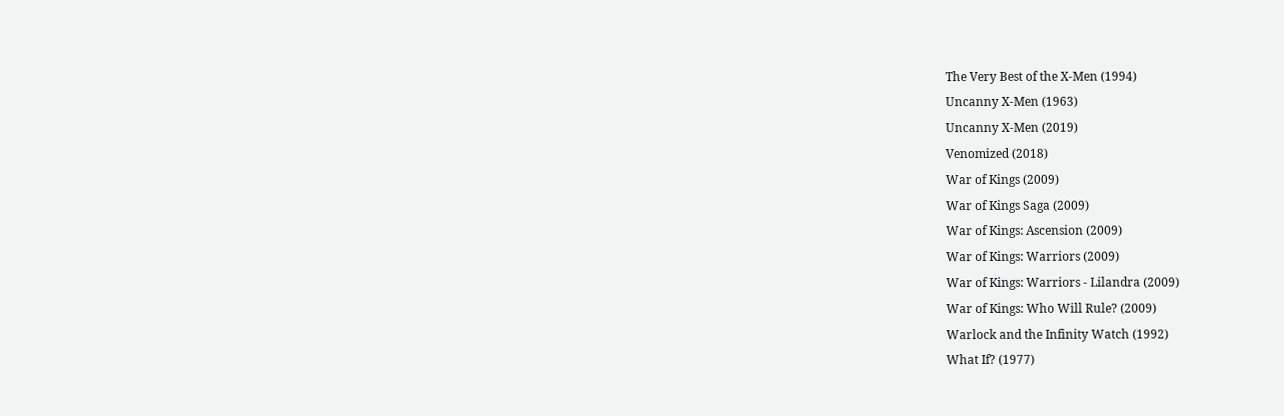The Very Best of the X-Men (1994)
Uncanny X-Men (1963)
Uncanny X-Men (2019)
Venomized (2018)
War of Kings (2009)
War of Kings Saga (2009)
War of Kings: Ascension (2009)
War of Kings: Warriors (2009)
War of Kings: Warriors - Lilandra (2009)
War of Kings: Who Will Rule? (2009)
Warlock and the Infinity Watch (1992)
What If? (1977)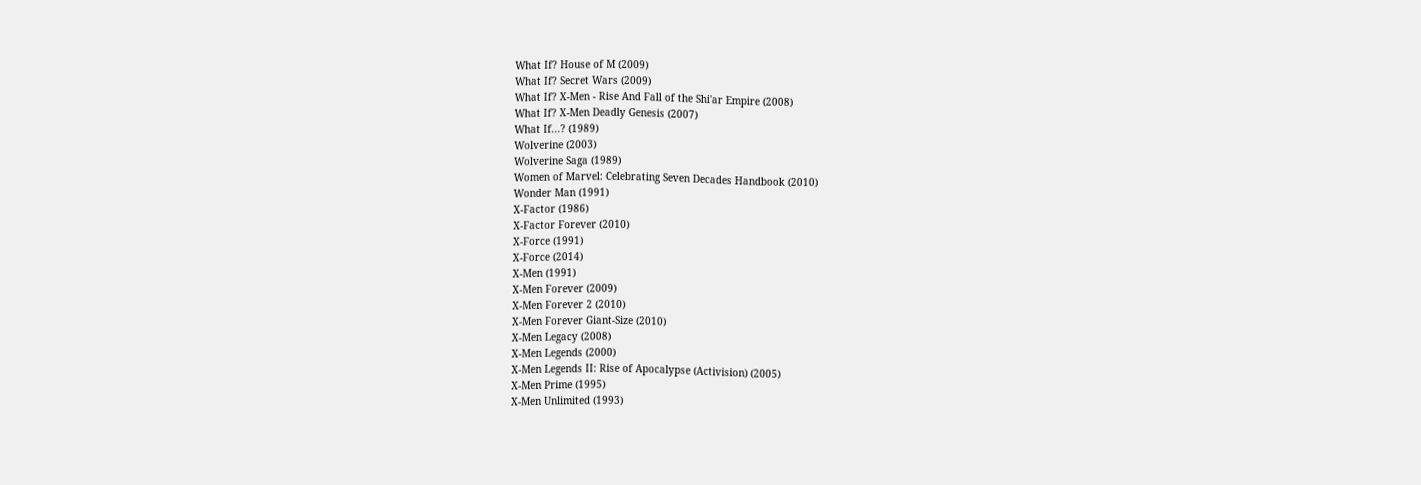What If? House of M (2009)
What If? Secret Wars (2009)
What If? X-Men - Rise And Fall of the Shi'ar Empire (2008)
What If? X-Men Deadly Genesis (2007)
What If...? (1989)
Wolverine (2003)
Wolverine Saga (1989)
Women of Marvel: Celebrating Seven Decades Handbook (2010)
Wonder Man (1991)
X-Factor (1986)
X-Factor Forever (2010)
X-Force (1991)
X-Force (2014)
X-Men (1991)
X-Men Forever (2009)
X-Men Forever 2 (2010)
X-Men Forever Giant-Size (2010)
X-Men Legacy (2008)
X-Men Legends (2000)
X-Men Legends II: Rise of Apocalypse (Activision) (2005)
X-Men Prime (1995)
X-Men Unlimited (1993)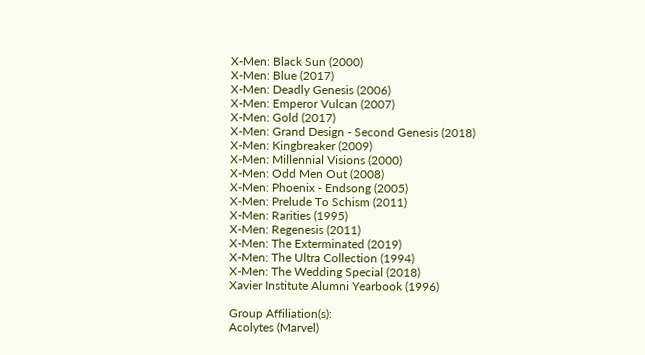X-Men: Black Sun (2000)
X-Men: Blue (2017)
X-Men: Deadly Genesis (2006)
X-Men: Emperor Vulcan (2007)
X-Men: Gold (2017)
X-Men: Grand Design - Second Genesis (2018)
X-Men: Kingbreaker (2009)
X-Men: Millennial Visions (2000)
X-Men: Odd Men Out (2008)
X-Men: Phoenix - Endsong (2005)
X-Men: Prelude To Schism (2011)
X-Men: Rarities (1995)
X-Men: Regenesis (2011)
X-Men: The Exterminated (2019)
X-Men: The Ultra Collection (1994)
X-Men: The Wedding Special (2018)
Xavier Institute Alumni Yearbook (1996)

Group Affiliation(s):
Acolytes (Marvel)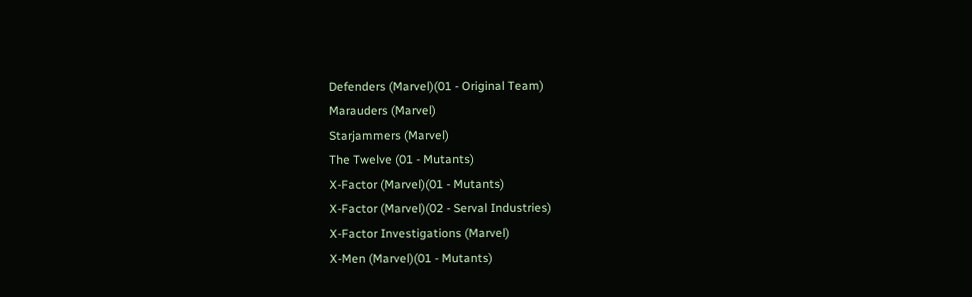Defenders (Marvel)(01 - Original Team)
Marauders (Marvel)
Starjammers (Marvel)
The Twelve (01 - Mutants)
X-Factor (Marvel)(01 - Mutants)
X-Factor (Marvel)(02 - Serval Industries)
X-Factor Investigations (Marvel)
X-Men (Marvel)(01 - Mutants)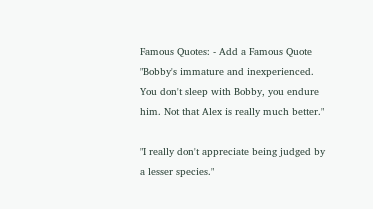Famous Quotes: - Add a Famous Quote
"Bobby's immature and inexperienced. You don't sleep with Bobby, you endure him. Not that Alex is really much better."

"I really don't appreciate being judged by a lesser species."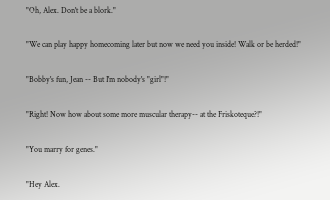"Oh, Alex. Don't be a blork."

"We can play happy homecoming later but now we need you inside! Walk or be herded!"

"Bobby's fun, Jean -- But I'm nobody's "girl"!"

"Right! Now how about some more muscular therapy-- at the Friskoteque?!"

"You marry for genes."

"Hey Alex.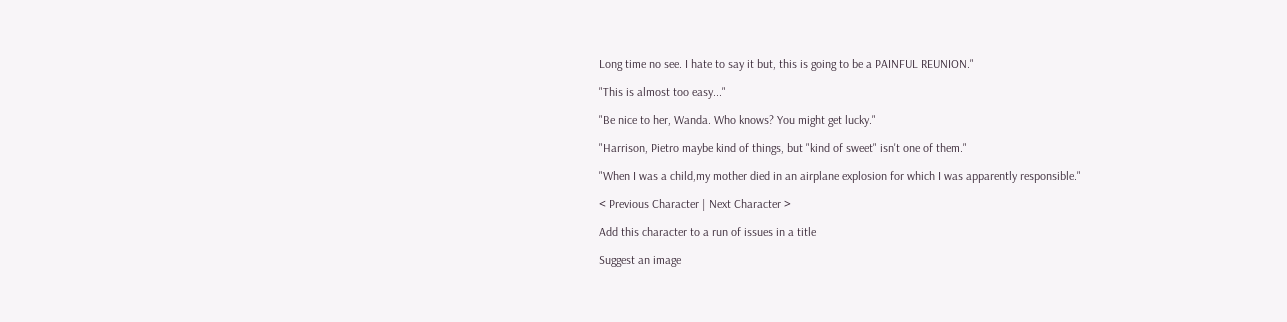Long time no see. I hate to say it but, this is going to be a PAINFUL REUNION."

"This is almost too easy..."

"Be nice to her, Wanda. Who knows? You might get lucky."

"Harrison, Pietro maybe kind of things, but "kind of sweet" isn't one of them."

"When I was a child,my mother died in an airplane explosion for which I was apparently responsible."

< Previous Character | Next Character >

Add this character to a run of issues in a title

Suggest an image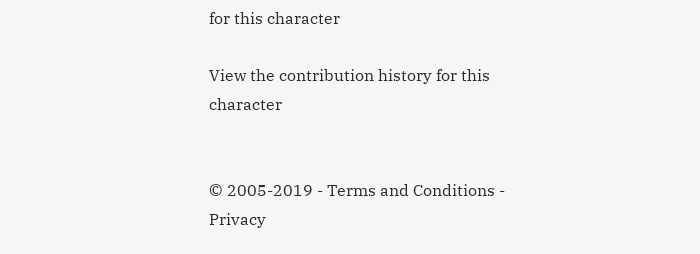for this character

View the contribution history for this character


© 2005-2019 - Terms and Conditions - Privacy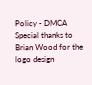Policy - DMCA Special thanks to Brian Wood for the logo design